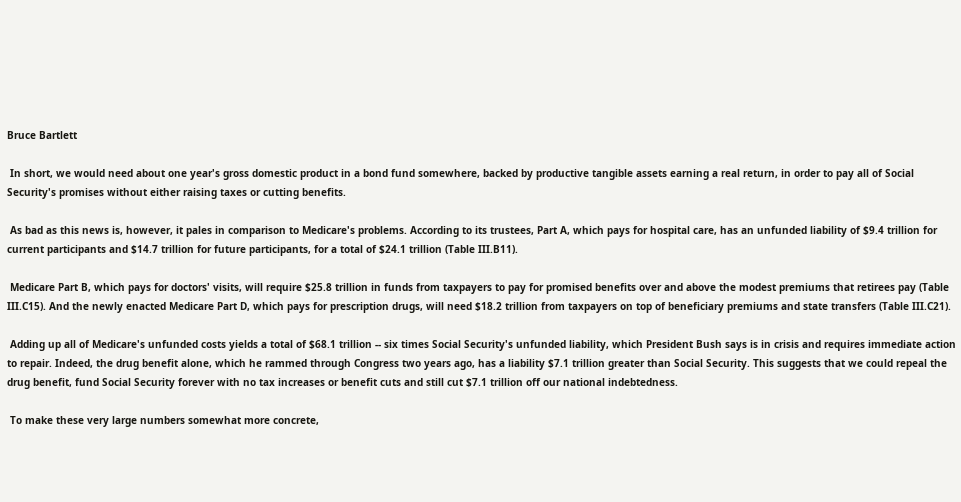Bruce Bartlett

 In short, we would need about one year's gross domestic product in a bond fund somewhere, backed by productive tangible assets earning a real return, in order to pay all of Social Security's promises without either raising taxes or cutting benefits.

 As bad as this news is, however, it pales in comparison to Medicare's problems. According to its trustees, Part A, which pays for hospital care, has an unfunded liability of $9.4 trillion for current participants and $14.7 trillion for future participants, for a total of $24.1 trillion (Table III.B11).

 Medicare Part B, which pays for doctors' visits, will require $25.8 trillion in funds from taxpayers to pay for promised benefits over and above the modest premiums that retirees pay (Table III.C15). And the newly enacted Medicare Part D, which pays for prescription drugs, will need $18.2 trillion from taxpayers on top of beneficiary premiums and state transfers (Table III.C21).

 Adding up all of Medicare's unfunded costs yields a total of $68.1 trillion -- six times Social Security's unfunded liability, which President Bush says is in crisis and requires immediate action to repair. Indeed, the drug benefit alone, which he rammed through Congress two years ago, has a liability $7.1 trillion greater than Social Security. This suggests that we could repeal the drug benefit, fund Social Security forever with no tax increases or benefit cuts and still cut $7.1 trillion off our national indebtedness.

 To make these very large numbers somewhat more concrete,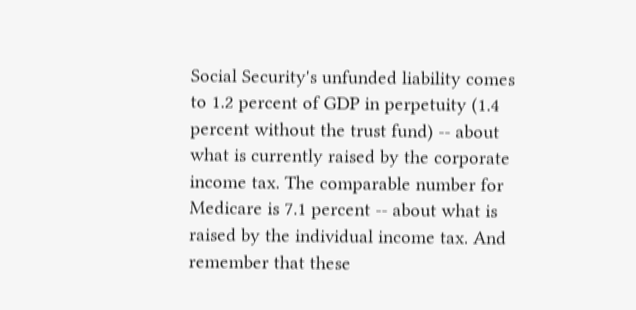Social Security's unfunded liability comes to 1.2 percent of GDP in perpetuity (1.4 percent without the trust fund) -- about what is currently raised by the corporate income tax. The comparable number for Medicare is 7.1 percent -- about what is raised by the individual income tax. And remember that these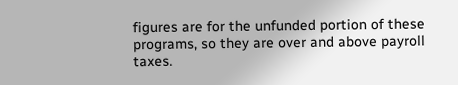figures are for the unfunded portion of these programs, so they are over and above payroll taxes.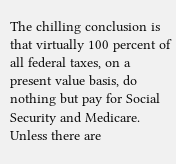The chilling conclusion is that virtually 100 percent of all federal taxes, on a present value basis, do nothing but pay for Social Security and Medicare. Unless there are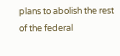plans to abolish the rest of the federal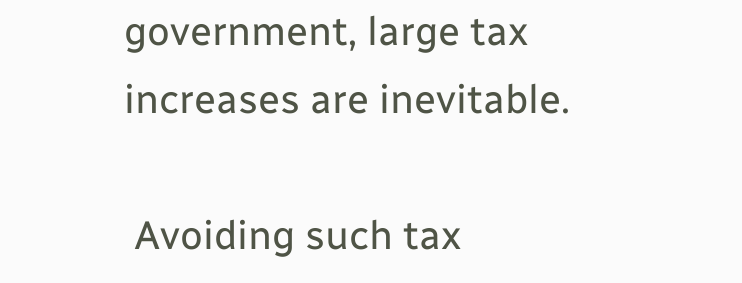government, large tax increases are inevitable.

 Avoiding such tax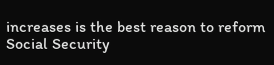increases is the best reason to reform Social Security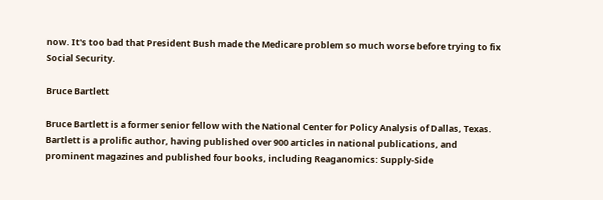now. It's too bad that President Bush made the Medicare problem so much worse before trying to fix Social Security.

Bruce Bartlett

Bruce Bartlett is a former senior fellow with the National Center for Policy Analysis of Dallas, Texas. Bartlett is a prolific author, having published over 900 articles in national publications, and prominent magazines and published four books, including Reaganomics: Supply-Side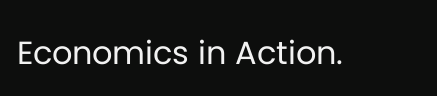Economics in Action.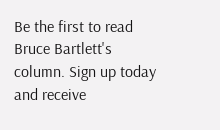Be the first to read Bruce Bartlett's column. Sign up today and receive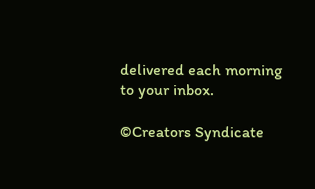delivered each morning to your inbox.

©Creators Syndicate